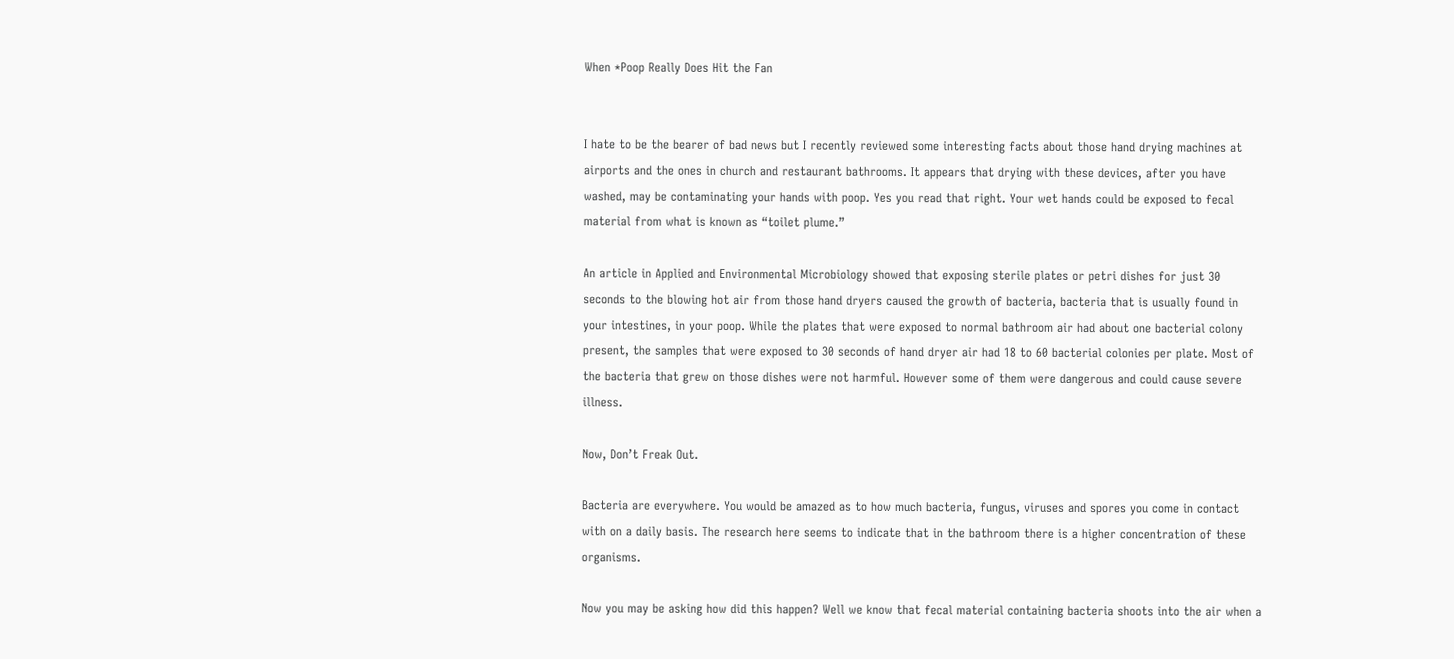When *Poop Really Does Hit the Fan


I hate to be the bearer of bad news but I recently reviewed some interesting facts about those hand drying machines at airports and the ones in church and restaurant bathrooms. It appears that drying with these devices, after you have washed, may be contaminating your hands with poop. Yes you read that right. Your wet hands could be exposed to fecal material from what is known as “toilet plume.”

An article in Applied and Environmental Microbiology showed that exposing sterile plates or petri dishes for just 30 seconds to the blowing hot air from those hand dryers caused the growth of bacteria, bacteria that is usually found in your intestines, in your poop. While the plates that were exposed to normal bathroom air had about one bacterial colony present, the samples that were exposed to 30 seconds of hand dryer air had 18 to 60 bacterial colonies per plate. Most of the bacteria that grew on those dishes were not harmful. However some of them were dangerous and could cause severe illness.

Now, Don’t Freak Out.

Bacteria are everywhere. You would be amazed as to how much bacteria, fungus, viruses and spores you come in contact with on a daily basis. The research here seems to indicate that in the bathroom there is a higher concentration of these organisms.

Now you may be asking how did this happen? Well we know that fecal material containing bacteria shoots into the air when a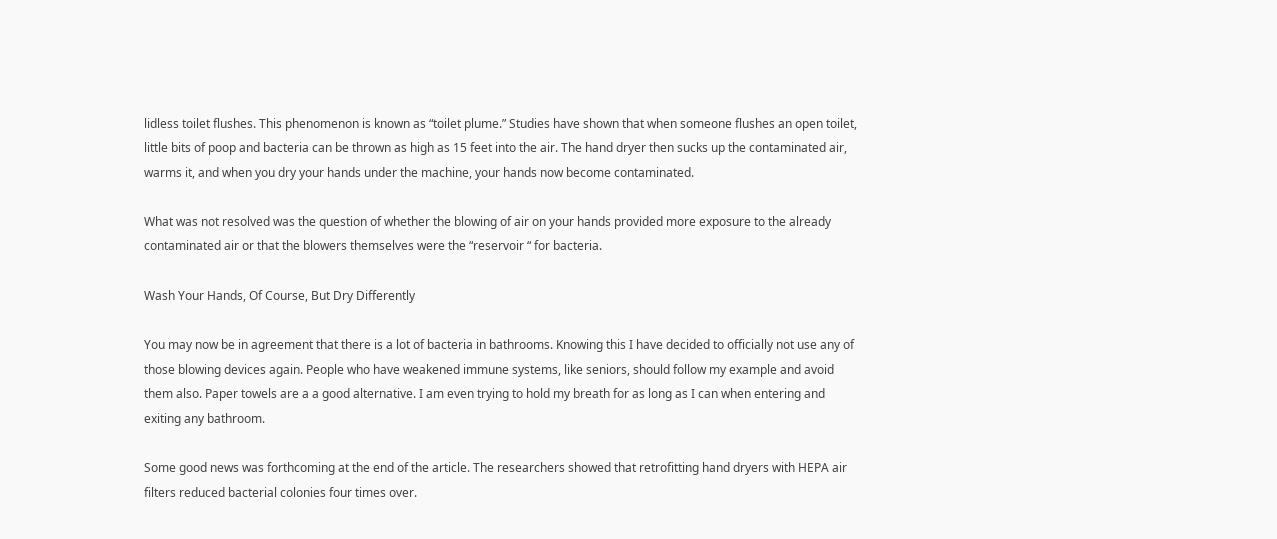lidless toilet flushes. This phenomenon is known as “toilet plume.” Studies have shown that when someone flushes an open toilet, little bits of poop and bacteria can be thrown as high as 15 feet into the air. The hand dryer then sucks up the contaminated air, warms it, and when you dry your hands under the machine, your hands now become contaminated.

What was not resolved was the question of whether the blowing of air on your hands provided more exposure to the already contaminated air or that the blowers themselves were the “reservoir “ for bacteria.

Wash Your Hands, Of Course, But Dry Differently

You may now be in agreement that there is a lot of bacteria in bathrooms. Knowing this I have decided to officially not use any of those blowing devices again. People who have weakened immune systems, like seniors, should follow my example and avoid them also. Paper towels are a a good alternative. I am even trying to hold my breath for as long as I can when entering and exiting any bathroom.

Some good news was forthcoming at the end of the article. The researchers showed that retrofitting hand dryers with HEPA air filters reduced bacterial colonies four times over.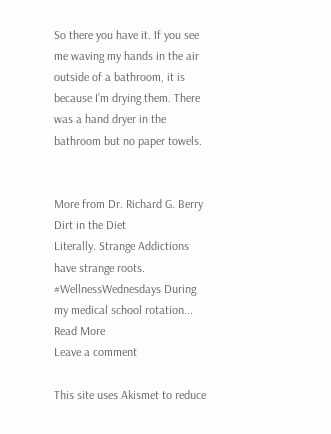So there you have it. If you see me waving my hands in the air outside of a bathroom, it is because I’m drying them. There was a hand dryer in the bathroom but no paper towels.


More from Dr. Richard G. Berry
Dirt in the Diet
Literally. Strange Addictions have strange roots. #WellnessWednesdays During my medical school rotation...
Read More
Leave a comment

This site uses Akismet to reduce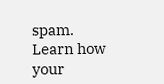spam. Learn how your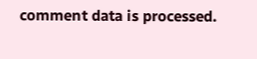comment data is processed.